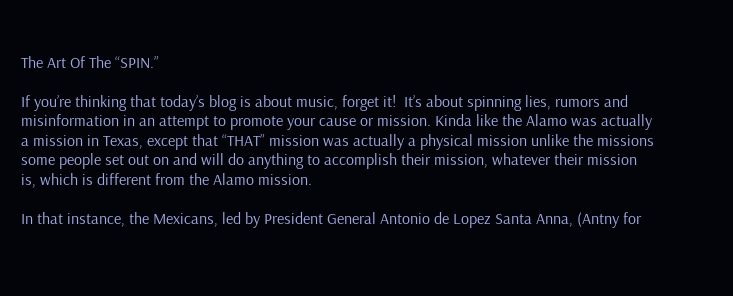The Art Of The “SPIN.”

If you’re thinking that today’s blog is about music, forget it!  It’s about spinning lies, rumors and misinformation in an attempt to promote your cause or mission. Kinda like the Alamo was actually a mission in Texas, except that “THAT” mission was actually a physical mission unlike the missions some people set out on and will do anything to accomplish their mission, whatever their mission is, which is different from the Alamo mission.

In that instance, the Mexicans, led by President General Antonio de Lopez Santa Anna, (Antny for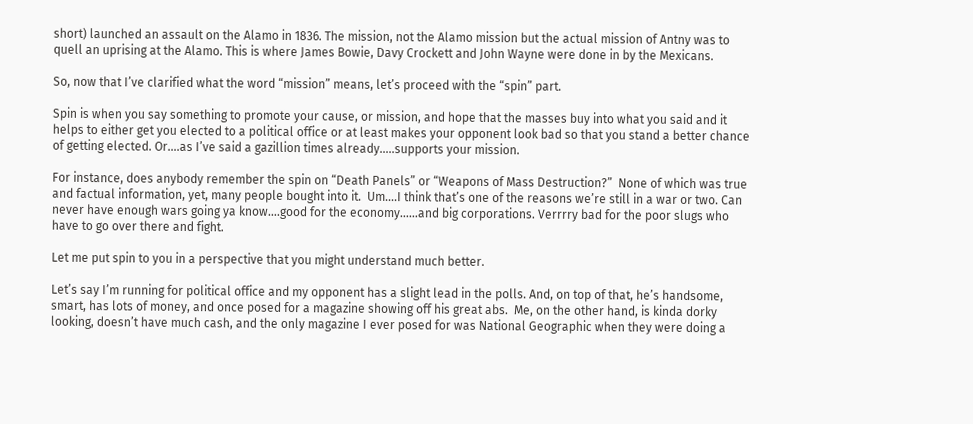short) launched an assault on the Alamo in 1836. The mission, not the Alamo mission but the actual mission of Antny was to quell an uprising at the Alamo. This is where James Bowie, Davy Crockett and John Wayne were done in by the Mexicans.

So, now that I’ve clarified what the word “mission” means, let’s proceed with the “spin” part.

Spin is when you say something to promote your cause, or mission, and hope that the masses buy into what you said and it helps to either get you elected to a political office or at least makes your opponent look bad so that you stand a better chance of getting elected. Or….as I’ve said a gazillion times already…..supports your mission.

For instance, does anybody remember the spin on “Death Panels” or “Weapons of Mass Destruction?”  None of which was true and factual information, yet, many people bought into it.  Um….I think that’s one of the reasons we’re still in a war or two. Can never have enough wars going ya know….good for the economy……and big corporations. Verrrry bad for the poor slugs who have to go over there and fight.

Let me put spin to you in a perspective that you might understand much better.

Let’s say I’m running for political office and my opponent has a slight lead in the polls. And, on top of that, he’s handsome, smart, has lots of money, and once posed for a magazine showing off his great abs.  Me, on the other hand, is kinda dorky looking, doesn’t have much cash, and the only magazine I ever posed for was National Geographic when they were doing a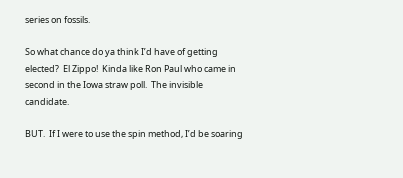series on fossils.

So what chance do ya think I’d have of getting elected?  El Zippo!  Kinda like Ron Paul who came in second in the Iowa straw poll.  The invisible candidate.

BUT.  If I were to use the spin method, I’d be soaring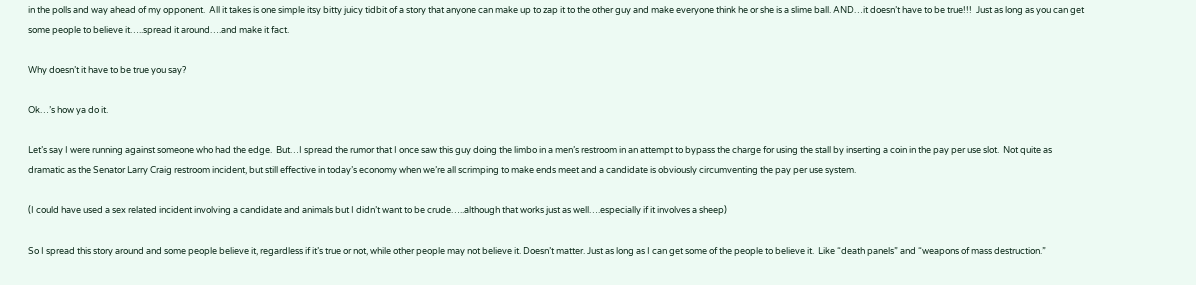in the polls and way ahead of my opponent.  All it takes is one simple itsy bitty juicy tidbit of a story that anyone can make up to zap it to the other guy and make everyone think he or she is a slime ball. AND…it doesn’t have to be true!!!  Just as long as you can get some people to believe it…..spread it around….and make it fact.

Why doesn’t it have to be true you say?

Ok…’s how ya do it.

Let’s say I were running against someone who had the edge.  But…I spread the rumor that I once saw this guy doing the limbo in a men’s restroom in an attempt to bypass the charge for using the stall by inserting a coin in the pay per use slot.  Not quite as dramatic as the Senator Larry Craig restroom incident, but still effective in today’s economy when we’re all scrimping to make ends meet and a candidate is obviously circumventing the pay per use system.

(I could have used a sex related incident involving a candidate and animals but I didn’t want to be crude…..although that works just as well….especially if it involves a sheep)

So I spread this story around and some people believe it, regardless if it’s true or not, while other people may not believe it. Doesn’t matter. Just as long as I can get some of the people to believe it.  Like “death panels” and “weapons of mass destruction.”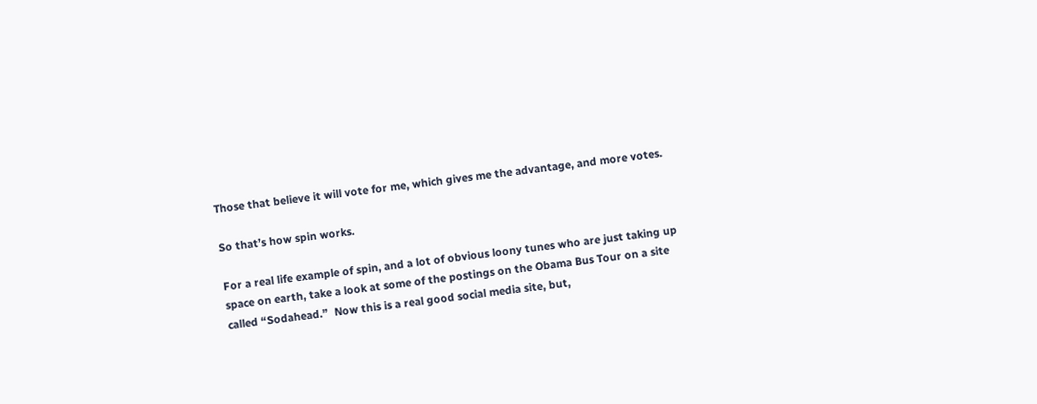Those that believe it will vote for me, which gives me the advantage, and more votes.

So that’s how spin works.

For a real life example of spin, and a lot of obvious loony tunes who are just taking up space on earth, take a look at some of the postings on the Obama Bus Tour on a site called “Sodahead.”  Now this is a real good social media site, but,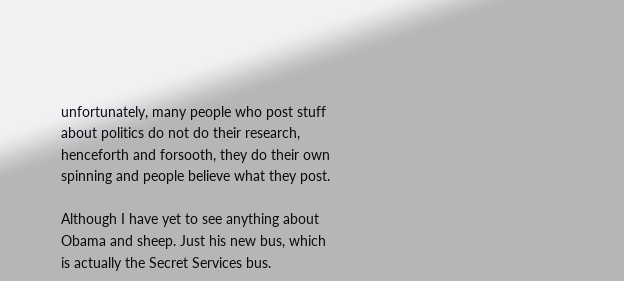unfortunately, many people who post stuff about politics do not do their research, henceforth and forsooth, they do their own spinning and people believe what they post.

Although I have yet to see anything about Obama and sheep. Just his new bus, which is actually the Secret Services bus.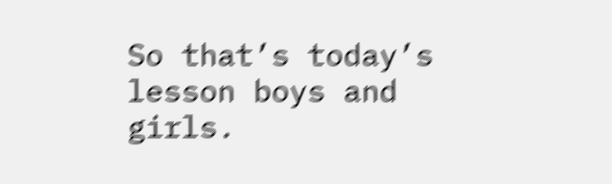So that’s today’s lesson boys and girls.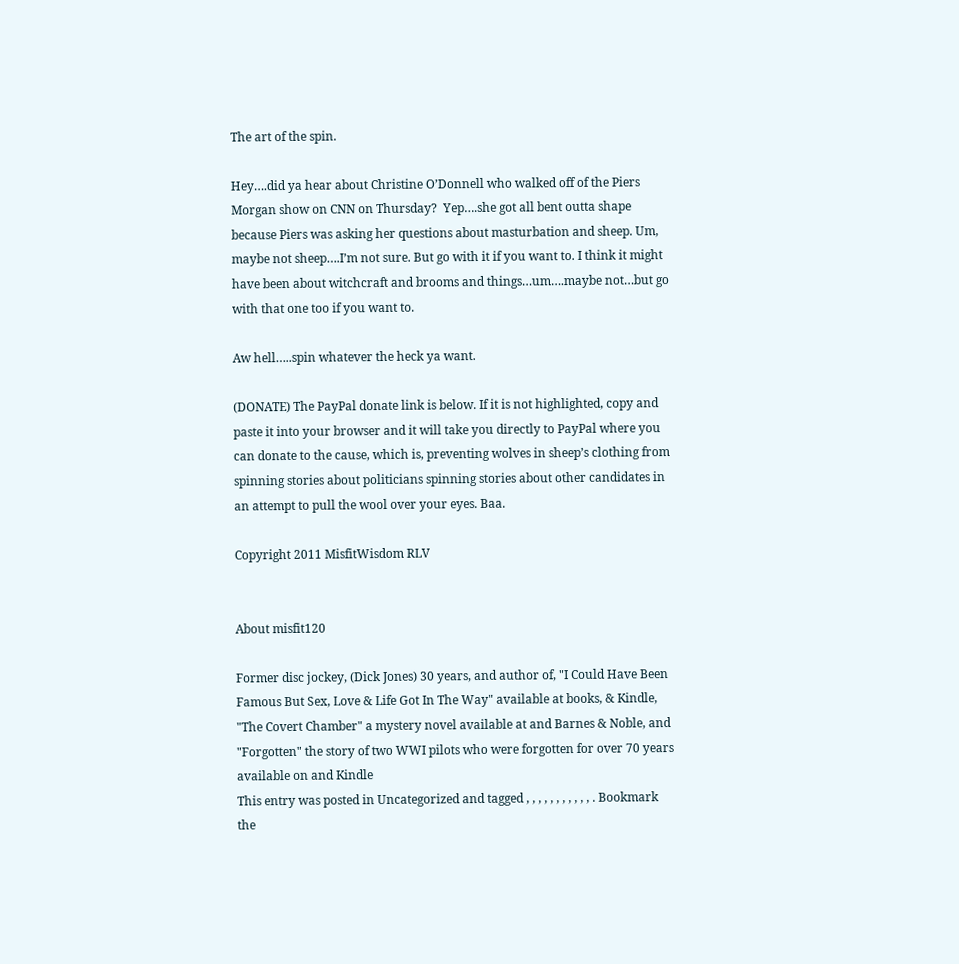The art of the spin.

Hey….did ya hear about Christine O’Donnell who walked off of the Piers Morgan show on CNN on Thursday?  Yep….she got all bent outta shape because Piers was asking her questions about masturbation and sheep. Um, maybe not sheep….I’m not sure. But go with it if you want to. I think it might have been about witchcraft and brooms and things…um….maybe not…but go with that one too if you want to.

Aw hell…..spin whatever the heck ya want.

(DONATE) The PayPal donate link is below. If it is not highlighted, copy and paste it into your browser and it will take you directly to PayPal where you can donate to the cause, which is, preventing wolves in sheep’s clothing from spinning stories about politicians spinning stories about other candidates in an attempt to pull the wool over your eyes. Baa.

Copyright 2011 MisfitWisdom RLV


About misfit120

Former disc jockey, (Dick Jones) 30 years, and author of, "I Could Have Been Famous But Sex, Love & Life Got In The Way" available at books, & Kindle, "The Covert Chamber" a mystery novel available at and Barnes & Noble, and "Forgotten" the story of two WWI pilots who were forgotten for over 70 years available on and Kindle
This entry was posted in Uncategorized and tagged , , , , , , , , , , , . Bookmark the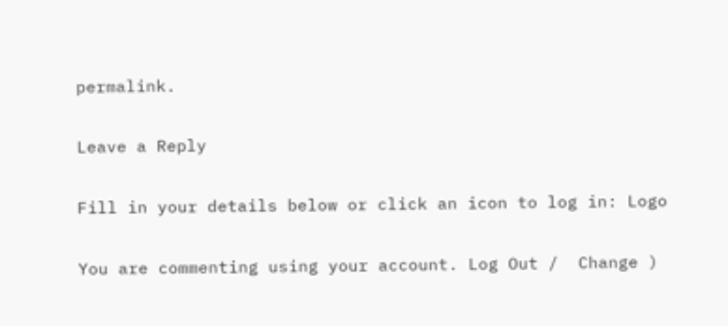permalink.

Leave a Reply

Fill in your details below or click an icon to log in: Logo

You are commenting using your account. Log Out /  Change )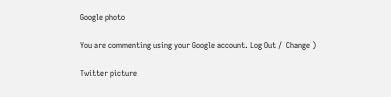Google photo

You are commenting using your Google account. Log Out /  Change )

Twitter picture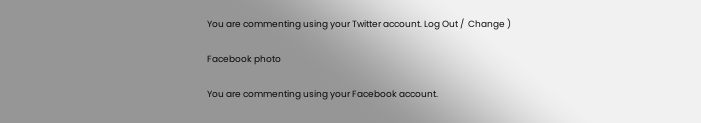You are commenting using your Twitter account. Log Out /  Change )

Facebook photo

You are commenting using your Facebook account.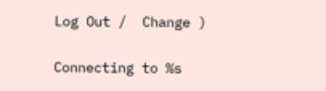Log Out /  Change )

Connecting to %s